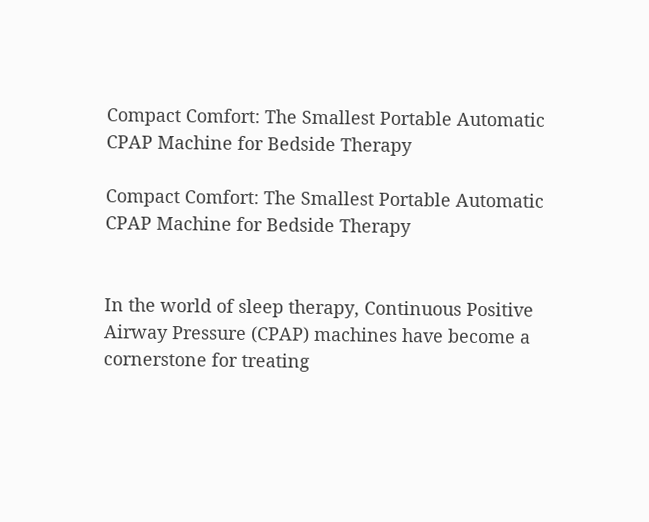Compact Comfort: The Smallest Portable Automatic CPAP Machine for Bedside Therapy

Compact Comfort: The Smallest Portable Automatic CPAP Machine for Bedside Therapy


In the world of sleep therapy, Continuous Positive Airway Pressure (CPAP) machines have become a cornerstone for treating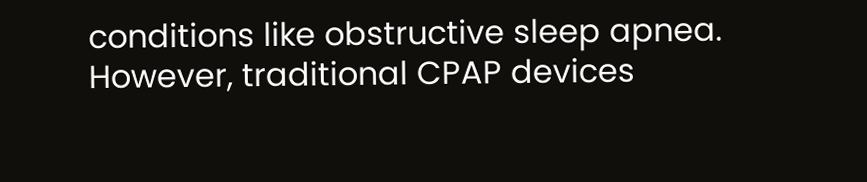conditions like obstructive sleep apnea. However, traditional CPAP devices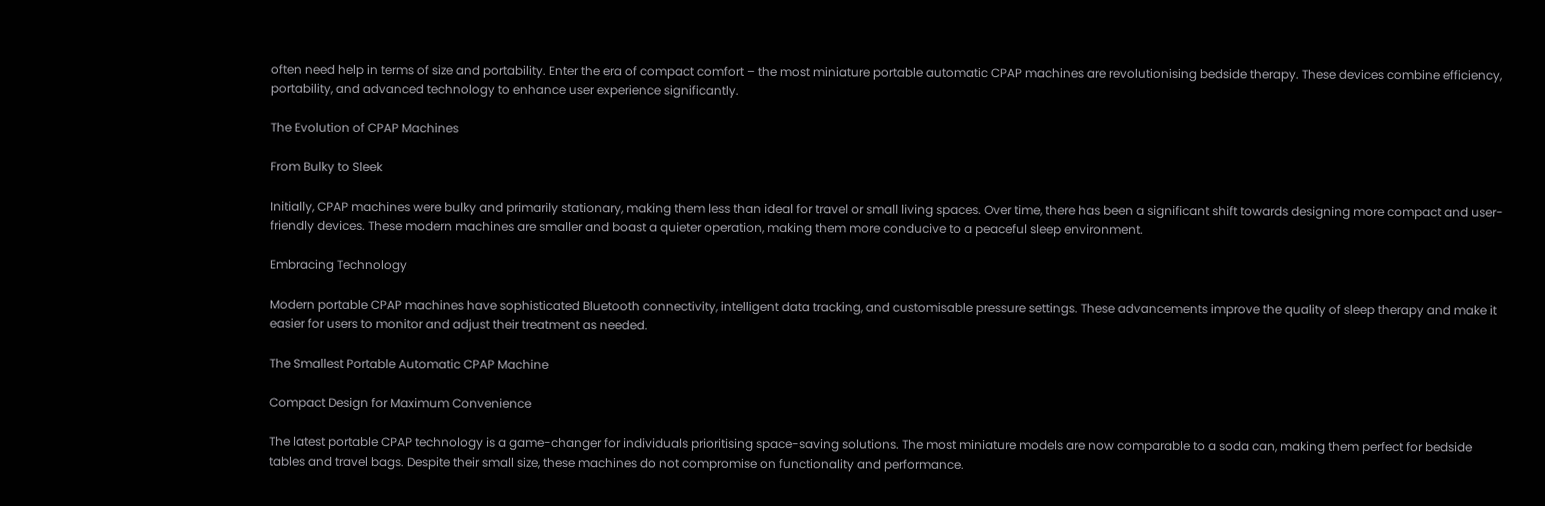often need help in terms of size and portability. Enter the era of compact comfort – the most miniature portable automatic CPAP machines are revolutionising bedside therapy. These devices combine efficiency, portability, and advanced technology to enhance user experience significantly.

The Evolution of CPAP Machines

From Bulky to Sleek

Initially, CPAP machines were bulky and primarily stationary, making them less than ideal for travel or small living spaces. Over time, there has been a significant shift towards designing more compact and user-friendly devices. These modern machines are smaller and boast a quieter operation, making them more conducive to a peaceful sleep environment.

Embracing Technology

Modern portable CPAP machines have sophisticated Bluetooth connectivity, intelligent data tracking, and customisable pressure settings. These advancements improve the quality of sleep therapy and make it easier for users to monitor and adjust their treatment as needed.

The Smallest Portable Automatic CPAP Machine

Compact Design for Maximum Convenience

The latest portable CPAP technology is a game-changer for individuals prioritising space-saving solutions. The most miniature models are now comparable to a soda can, making them perfect for bedside tables and travel bags. Despite their small size, these machines do not compromise on functionality and performance.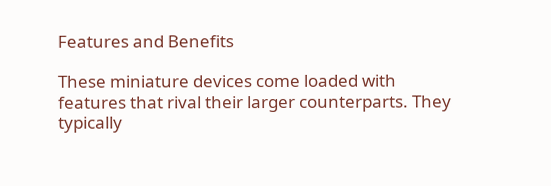Features and Benefits

These miniature devices come loaded with features that rival their larger counterparts. They typically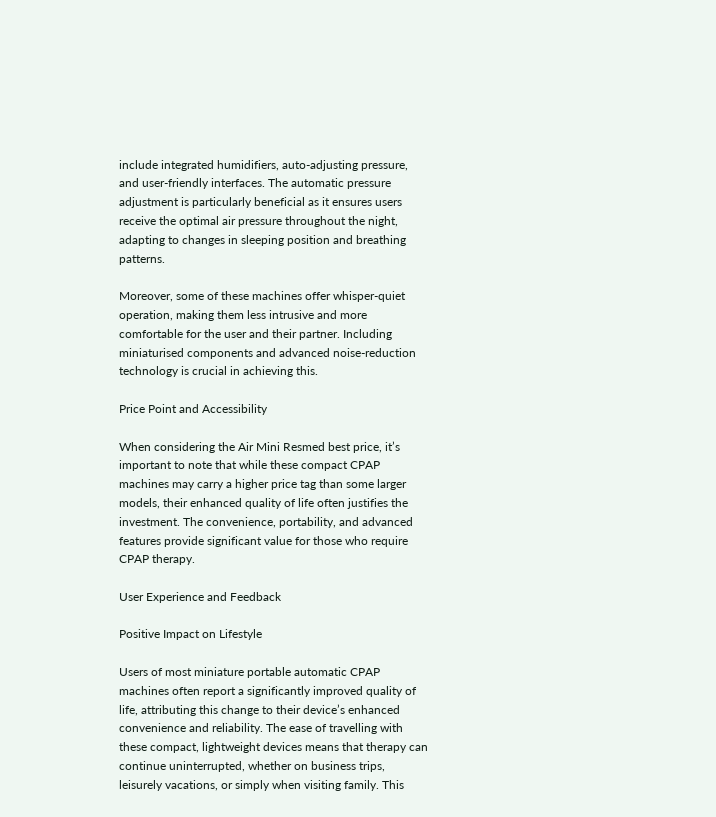include integrated humidifiers, auto-adjusting pressure, and user-friendly interfaces. The automatic pressure adjustment is particularly beneficial as it ensures users receive the optimal air pressure throughout the night, adapting to changes in sleeping position and breathing patterns.

Moreover, some of these machines offer whisper-quiet operation, making them less intrusive and more comfortable for the user and their partner. Including miniaturised components and advanced noise-reduction technology is crucial in achieving this.

Price Point and Accessibility

When considering the Air Mini Resmed best price, it’s important to note that while these compact CPAP machines may carry a higher price tag than some larger models, their enhanced quality of life often justifies the investment. The convenience, portability, and advanced features provide significant value for those who require CPAP therapy.

User Experience and Feedback

Positive Impact on Lifestyle

Users of most miniature portable automatic CPAP machines often report a significantly improved quality of life, attributing this change to their device’s enhanced convenience and reliability. The ease of travelling with these compact, lightweight devices means that therapy can continue uninterrupted, whether on business trips, leisurely vacations, or simply when visiting family. This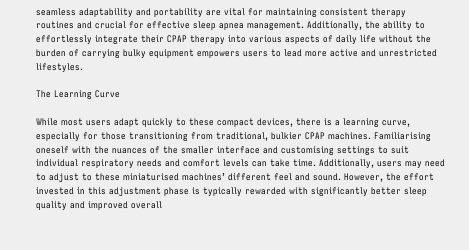seamless adaptability and portability are vital for maintaining consistent therapy routines and crucial for effective sleep apnea management. Additionally, the ability to effortlessly integrate their CPAP therapy into various aspects of daily life without the burden of carrying bulky equipment empowers users to lead more active and unrestricted lifestyles.

The Learning Curve

While most users adapt quickly to these compact devices, there is a learning curve, especially for those transitioning from traditional, bulkier CPAP machines. Familiarising oneself with the nuances of the smaller interface and customising settings to suit individual respiratory needs and comfort levels can take time. Additionally, users may need to adjust to these miniaturised machines’ different feel and sound. However, the effort invested in this adjustment phase is typically rewarded with significantly better sleep quality and improved overall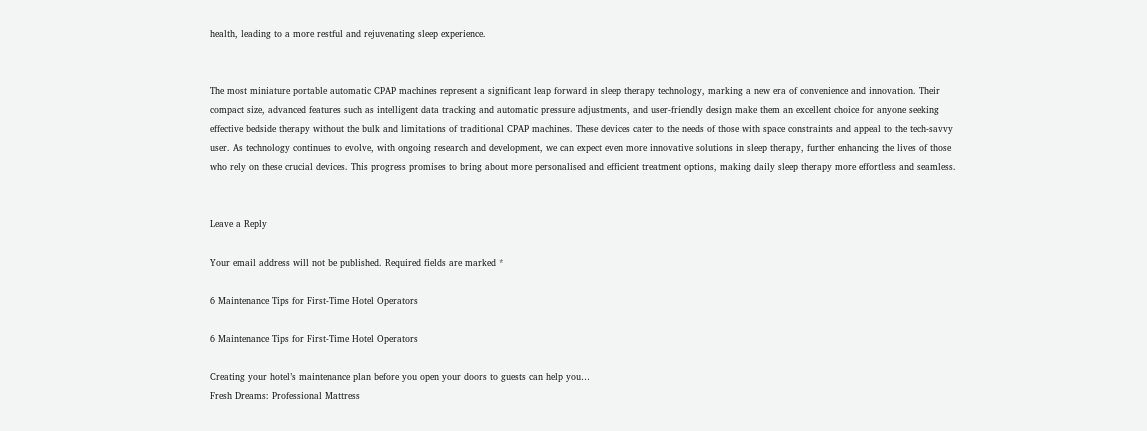health, leading to a more restful and rejuvenating sleep experience.


The most miniature portable automatic CPAP machines represent a significant leap forward in sleep therapy technology, marking a new era of convenience and innovation. Their compact size, advanced features such as intelligent data tracking and automatic pressure adjustments, and user-friendly design make them an excellent choice for anyone seeking effective bedside therapy without the bulk and limitations of traditional CPAP machines. These devices cater to the needs of those with space constraints and appeal to the tech-savvy user. As technology continues to evolve, with ongoing research and development, we can expect even more innovative solutions in sleep therapy, further enhancing the lives of those who rely on these crucial devices. This progress promises to bring about more personalised and efficient treatment options, making daily sleep therapy more effortless and seamless.


Leave a Reply

Your email address will not be published. Required fields are marked *

6 Maintenance Tips for First-Time Hotel Operators

6 Maintenance Tips for First-Time Hotel Operators

Creating your hotel’s maintenance plan before you open your doors to guests can help you…
Fresh Dreams: Professional Mattress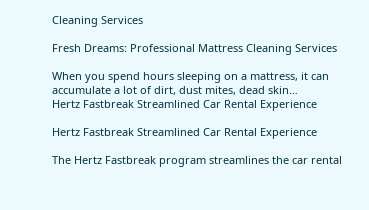Cleaning Services

Fresh Dreams: Professional Mattress Cleaning Services

When you spend hours sleeping on a mattress, it can accumulate a lot of dirt, dust mites, dead skin…
Hertz Fastbreak Streamlined Car Rental Experience

Hertz Fastbreak Streamlined Car Rental Experience

The Hertz Fastbreak program streamlines the car rental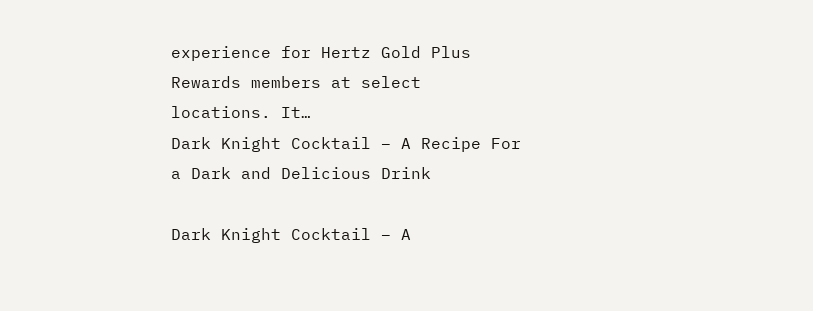experience for Hertz Gold Plus Rewards members at select locations. It…
Dark Knight Cocktail – A Recipe For a Dark and Delicious Drink

Dark Knight Cocktail – A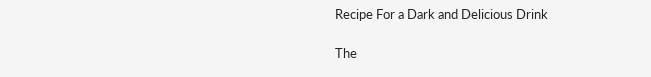Recipe For a Dark and Delicious Drink

The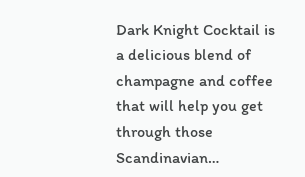Dark Knight Cocktail is a delicious blend of champagne and coffee that will help you get through those Scandinavian…